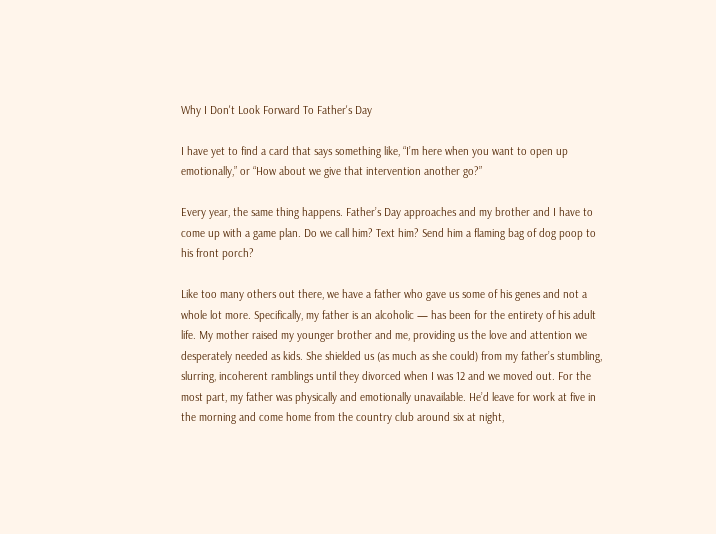Why I Don't Look Forward To Father's Day

I have yet to find a card that says something like, “I’m here when you want to open up emotionally,” or “How about we give that intervention another go?”

Every year, the same thing happens. Father’s Day approaches and my brother and I have to come up with a game plan. Do we call him? Text him? Send him a flaming bag of dog poop to his front porch?

Like too many others out there, we have a father who gave us some of his genes and not a whole lot more. Specifically, my father is an alcoholic — has been for the entirety of his adult life. My mother raised my younger brother and me, providing us the love and attention we desperately needed as kids. She shielded us (as much as she could) from my father’s stumbling, slurring, incoherent ramblings until they divorced when I was 12 and we moved out. For the most part, my father was physically and emotionally unavailable. He’d leave for work at five in the morning and come home from the country club around six at night,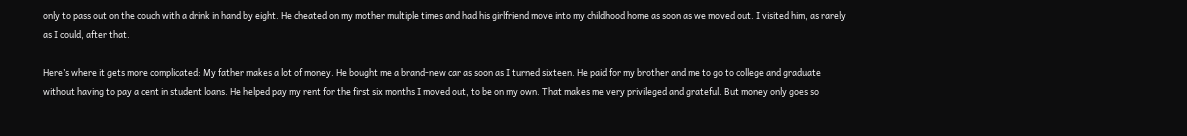only to pass out on the couch with a drink in hand by eight. He cheated on my mother multiple times and had his girlfriend move into my childhood home as soon as we moved out. I visited him, as rarely as I could, after that.

Here’s where it gets more complicated: My father makes a lot of money. He bought me a brand-new car as soon as I turned sixteen. He paid for my brother and me to go to college and graduate without having to pay a cent in student loans. He helped pay my rent for the first six months I moved out, to be on my own. That makes me very privileged and grateful. But money only goes so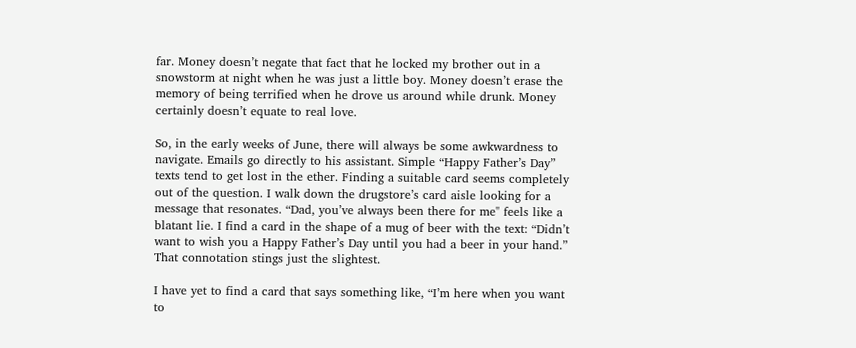far. Money doesn’t negate that fact that he locked my brother out in a snowstorm at night when he was just a little boy. Money doesn’t erase the memory of being terrified when he drove us around while drunk. Money certainly doesn’t equate to real love.

So, in the early weeks of June, there will always be some awkwardness to navigate. Emails go directly to his assistant. Simple “Happy Father’s Day” texts tend to get lost in the ether. Finding a suitable card seems completely out of the question. I walk down the drugstore’s card aisle looking for a message that resonates. “Dad, you’ve always been there for me" feels like a blatant lie. I find a card in the shape of a mug of beer with the text: “Didn’t want to wish you a Happy Father’s Day until you had a beer in your hand.” That connotation stings just the slightest.

I have yet to find a card that says something like, “I’m here when you want to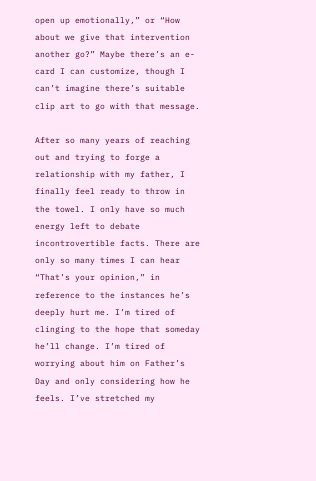open up emotionally,” or “How about we give that intervention another go?” Maybe there’s an e-card I can customize, though I can’t imagine there’s suitable clip art to go with that message.

After so many years of reaching out and trying to forge a relationship with my father, I finally feel ready to throw in the towel. I only have so much energy left to debate incontrovertible facts. There are only so many times I can hear “That’s your opinion,” in reference to the instances he’s deeply hurt me. I’m tired of clinging to the hope that someday he’ll change. I’m tired of worrying about him on Father’s Day and only considering how he feels. I’ve stretched my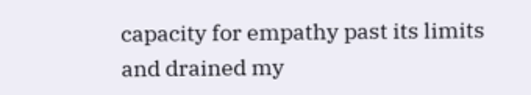capacity for empathy past its limits and drained my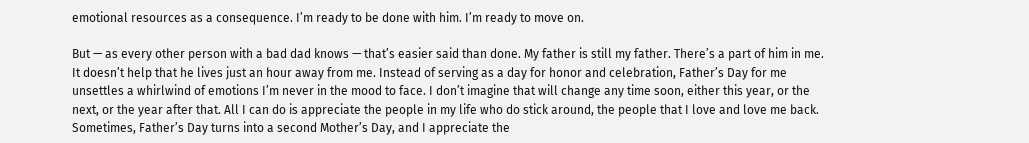emotional resources as a consequence. I’m ready to be done with him. I’m ready to move on.

But — as every other person with a bad dad knows — that’s easier said than done. My father is still my father. There’s a part of him in me. It doesn’t help that he lives just an hour away from me. Instead of serving as a day for honor and celebration, Father’s Day for me unsettles a whirlwind of emotions I’m never in the mood to face. I don’t imagine that will change any time soon, either this year, or the next, or the year after that. All I can do is appreciate the people in my life who do stick around, the people that I love and love me back. Sometimes, Father’s Day turns into a second Mother’s Day, and I appreciate the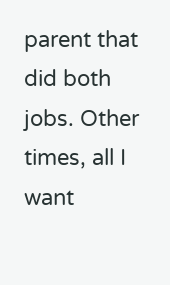parent that did both jobs. Other times, all I want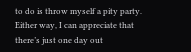to do is throw myself a pity party. Either way, I can appreciate that there’s just one day out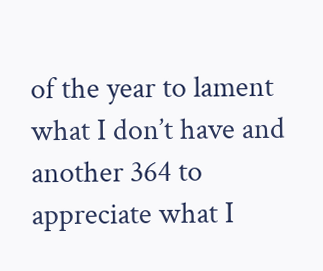of the year to lament what I don’t have and another 364 to appreciate what I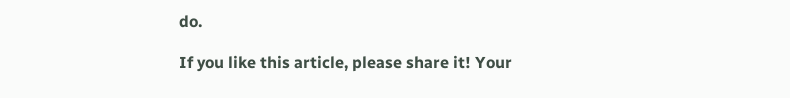do.

If you like this article, please share it! Your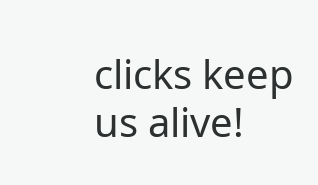clicks keep us alive!